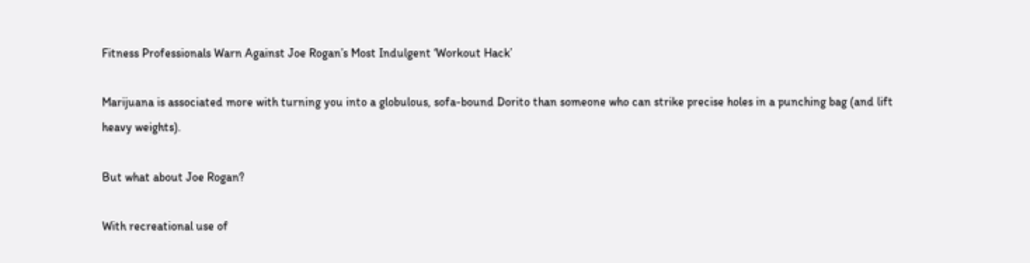Fitness Professionals Warn Against Joe Rogan’s Most Indulgent ‘Workout Hack’

Marijuana is associated more with turning you into a globulous, sofa-bound Dorito than someone who can strike precise holes in a punching bag (and lift heavy weights).

But what about Joe Rogan?

With recreational use of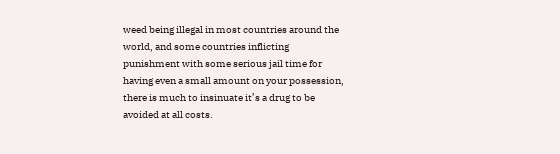weed being illegal in most countries around the world, and some countries inflicting punishment with some serious jail time for having even a small amount on your possession, there is much to insinuate it’s a drug to be avoided at all costs.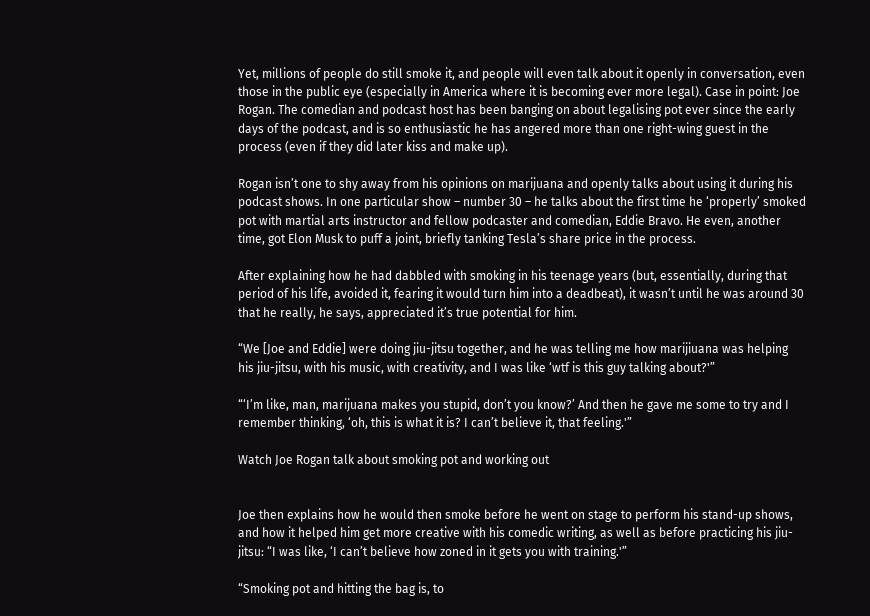Yet, millions of people do still smoke it, and people will even talk about it openly in conversation, even those in the public eye (especially in America where it is becoming ever more legal). Case in point: Joe Rogan. The comedian and podcast host has been banging on about legalising pot ever since the early days of the podcast, and is so enthusiastic he has angered more than one right-wing guest in the process (even if they did later kiss and make up).

Rogan isn’t one to shy away from his opinions on marijuana and openly talks about using it during his podcast shows. In one particular show – number 30 – he talks about the first time he ‘properly’ smoked pot with martial arts instructor and fellow podcaster and comedian, Eddie Bravo. He even, another time, got Elon Musk to puff a joint, briefly tanking Tesla’s share price in the process.

After explaining how he had dabbled with smoking in his teenage years (but, essentially, during that period of his life, avoided it, fearing it would turn him into a deadbeat), it wasn’t until he was around 30 that he really, he says, appreciated it’s true potential for him.

“We [Joe and Eddie] were doing jiu-jitsu together, and he was telling me how marijiuana was helping his jiu-jitsu, with his music, with creativity, and I was like ‘wtf is this guy talking about?'”

“‘I’m like, man, marijuana makes you stupid, don’t you know?’ And then he gave me some to try and I remember thinking, ‘oh, this is what it is? I can’t believe it, that feeling.'”

Watch Joe Rogan talk about smoking pot and working out


Joe then explains how he would then smoke before he went on stage to perform his stand-up shows, and how it helped him get more creative with his comedic writing, as well as before practicing his jiu-jitsu: “I was like, ‘I can’t believe how zoned in it gets you with training.'”

“Smoking pot and hitting the bag is, to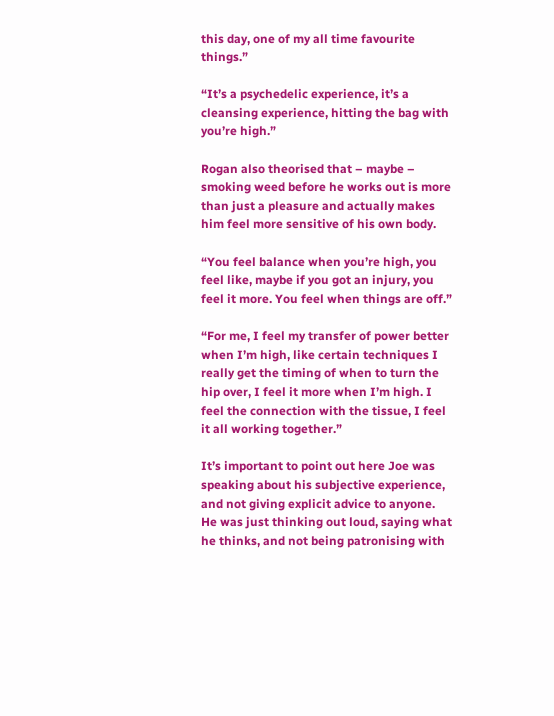this day, one of my all time favourite things.”

“It’s a psychedelic experience, it’s a cleansing experience, hitting the bag with you’re high.”

Rogan also theorised that – maybe – smoking weed before he works out is more than just a pleasure and actually makes him feel more sensitive of his own body.

“You feel balance when you’re high, you feel like, maybe if you got an injury, you feel it more. You feel when things are off.”

“For me, I feel my transfer of power better when I’m high, like certain techniques I really get the timing of when to turn the hip over, I feel it more when I’m high. I feel the connection with the tissue, I feel it all working together.”

It’s important to point out here Joe was speaking about his subjective experience, and not giving explicit advice to anyone. He was just thinking out loud, saying what he thinks, and not being patronising with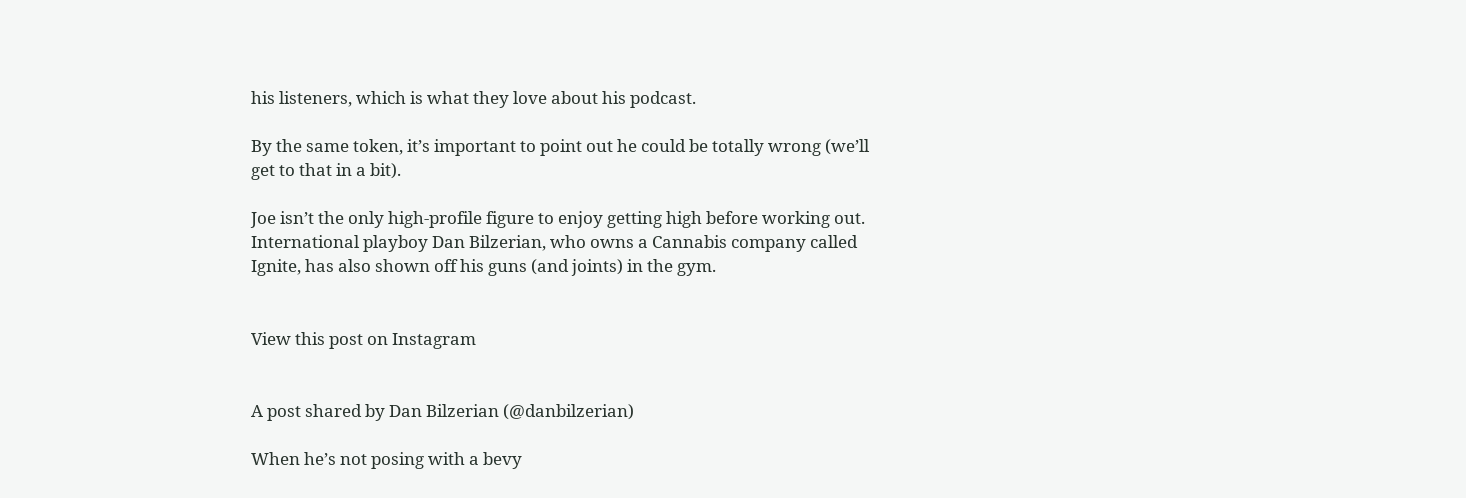his listeners, which is what they love about his podcast.

By the same token, it’s important to point out he could be totally wrong (we’ll get to that in a bit).

Joe isn’t the only high-profile figure to enjoy getting high before working out. International playboy Dan Bilzerian, who owns a Cannabis company called Ignite, has also shown off his guns (and joints) in the gym.


View this post on Instagram


A post shared by Dan Bilzerian (@danbilzerian)

When he’s not posing with a bevy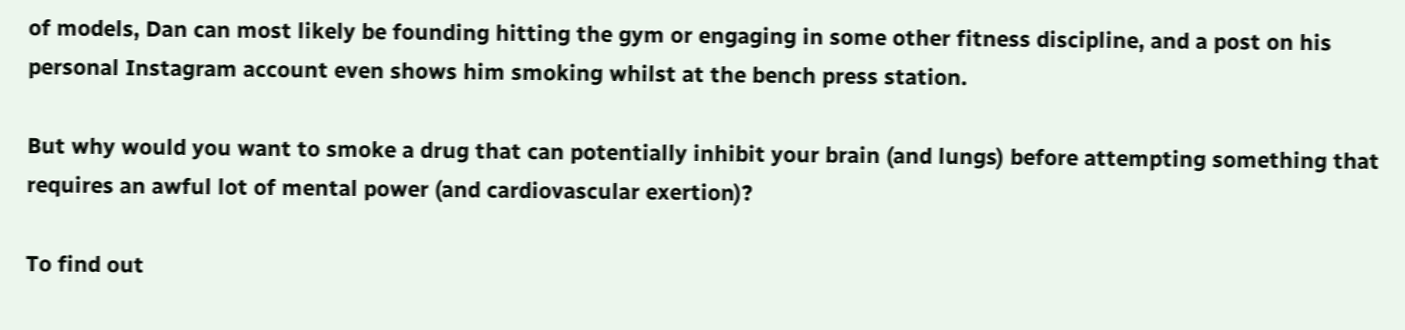of models, Dan can most likely be founding hitting the gym or engaging in some other fitness discipline, and a post on his personal Instagram account even shows him smoking whilst at the bench press station.

But why would you want to smoke a drug that can potentially inhibit your brain (and lungs) before attempting something that requires an awful lot of mental power (and cardiovascular exertion)?

To find out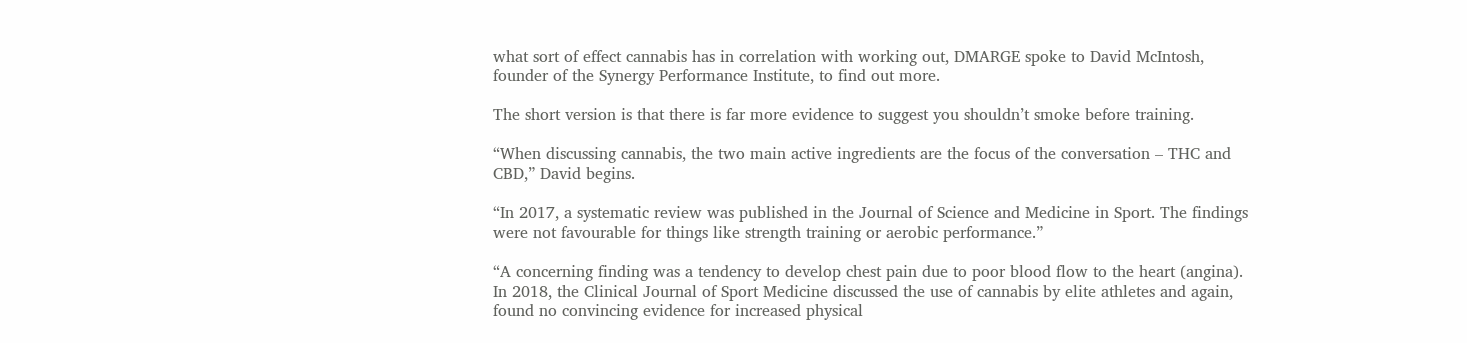what sort of effect cannabis has in correlation with working out, DMARGE spoke to David McIntosh, founder of the Synergy Performance Institute, to find out more.

The short version is that there is far more evidence to suggest you shouldn’t smoke before training.

“When discussing cannabis, the two main active ingredients are the focus of the conversation – THC and CBD,” David begins.

“In 2017, a systematic review was published in the Journal of Science and Medicine in Sport. The findings were not favourable for things like strength training or aerobic performance.”

“A concerning finding was a tendency to develop chest pain due to poor blood flow to the heart (angina). In 2018, the Clinical Journal of Sport Medicine discussed the use of cannabis by elite athletes and again, found no convincing evidence for increased physical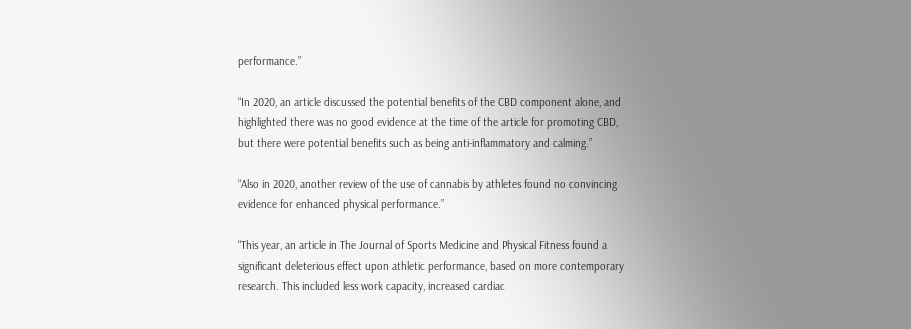performance.”

“In 2020, an article discussed the potential benefits of the CBD component alone, and highlighted there was no good evidence at the time of the article for promoting CBD, but there were potential benefits such as being anti-inflammatory and calming.”

“Also in 2020, another review of the use of cannabis by athletes found no convincing evidence for enhanced physical performance.”

“This year, an article in The Journal of Sports Medicine and Physical Fitness found a significant deleterious effect upon athletic performance, based on more contemporary research. This included less work capacity, increased cardiac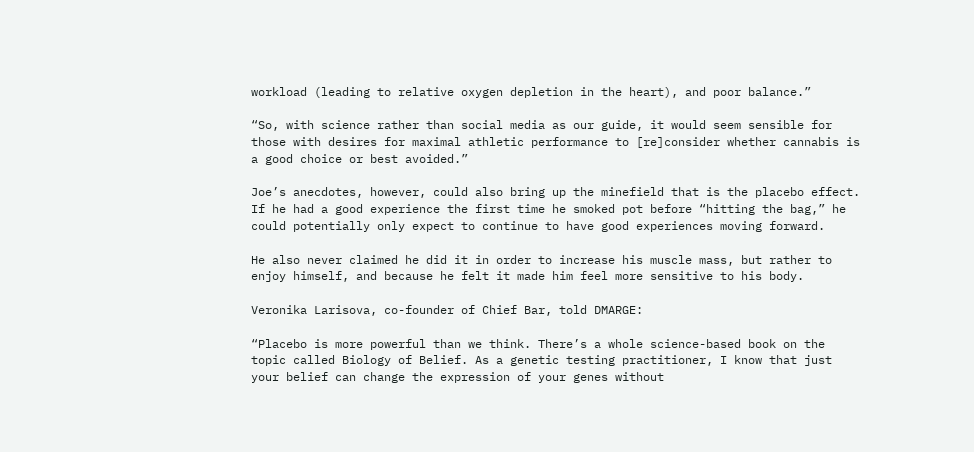workload (leading to relative oxygen depletion in the heart), and poor balance.”

“So, with science rather than social media as our guide, it would seem sensible for those with desires for maximal athletic performance to [re]consider whether cannabis is a good choice or best avoided.”

Joe’s anecdotes, however, could also bring up the minefield that is the placebo effect. If he had a good experience the first time he smoked pot before “hitting the bag,” he could potentially only expect to continue to have good experiences moving forward.

He also never claimed he did it in order to increase his muscle mass, but rather to enjoy himself, and because he felt it made him feel more sensitive to his body.

Veronika Larisova, co-founder of Chief Bar, told DMARGE:

“Placebo is more powerful than we think. There’s a whole science-based book on the topic called Biology of Belief. As a genetic testing practitioner, I know that just your belief can change the expression of your genes without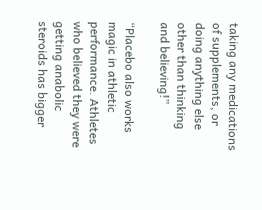taking any medications of supplements, or doing anything else other than thinking and believing!”

“Placebo also works magic in athletic performance. Athletes who believed they were getting anabolic steroids has bigger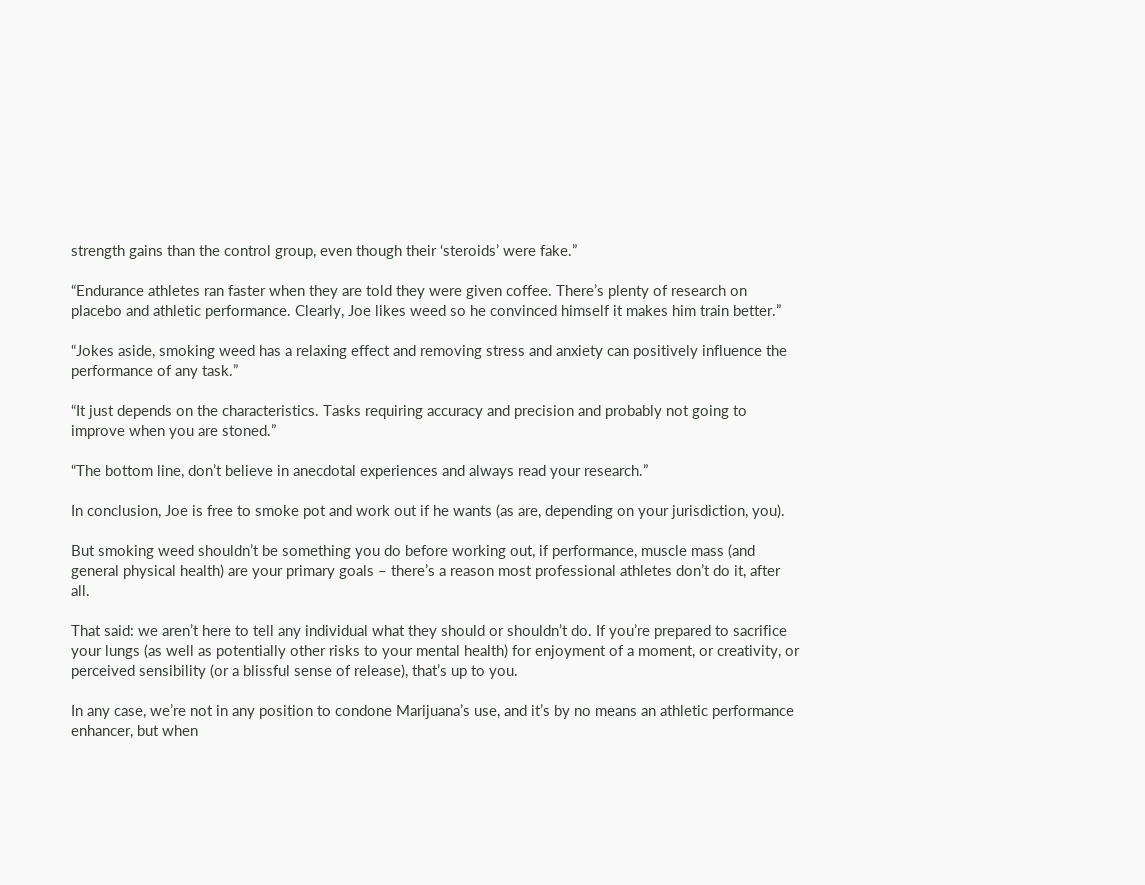strength gains than the control group, even though their ‘steroids’ were fake.”

“Endurance athletes ran faster when they are told they were given coffee. There’s plenty of research on placebo and athletic performance. Clearly, Joe likes weed so he convinced himself it makes him train better.”

“Jokes aside, smoking weed has a relaxing effect and removing stress and anxiety can positively influence the performance of any task.”

“It just depends on the characteristics. Tasks requiring accuracy and precision and probably not going to improve when you are stoned.”

“The bottom line, don’t believe in anecdotal experiences and always read your research.”

In conclusion, Joe is free to smoke pot and work out if he wants (as are, depending on your jurisdiction, you).

But smoking weed shouldn’t be something you do before working out, if performance, muscle mass (and general physical health) are your primary goals – there’s a reason most professional athletes don’t do it, after all.

That said: we aren’t here to tell any individual what they should or shouldn’t do. If you’re prepared to sacrifice your lungs (as well as potentially other risks to your mental health) for enjoyment of a moment, or creativity, or perceived sensibility (or a blissful sense of release), that’s up to you.

In any case, we’re not in any position to condone Marijuana’s use, and it’s by no means an athletic performance enhancer, but when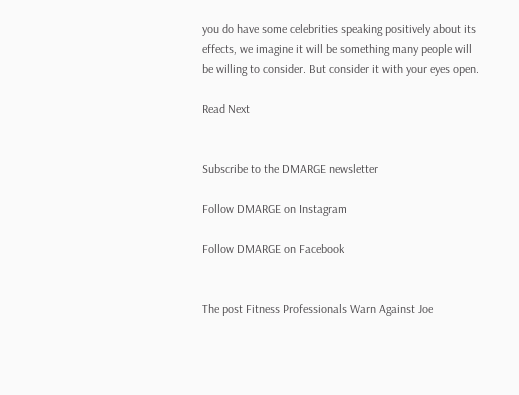you do have some celebrities speaking positively about its effects, we imagine it will be something many people will be willing to consider. But consider it with your eyes open.

Read Next


Subscribe to the DMARGE newsletter

Follow DMARGE on Instagram

Follow DMARGE on Facebook


The post Fitness Professionals Warn Against Joe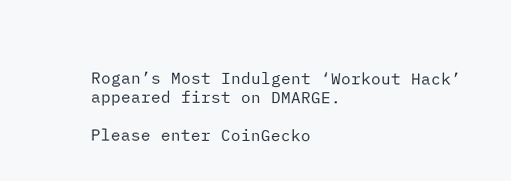Rogan’s Most Indulgent ‘Workout Hack’ appeared first on DMARGE.

Please enter CoinGecko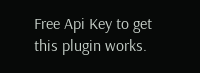Free Api Key to get this plugin works.